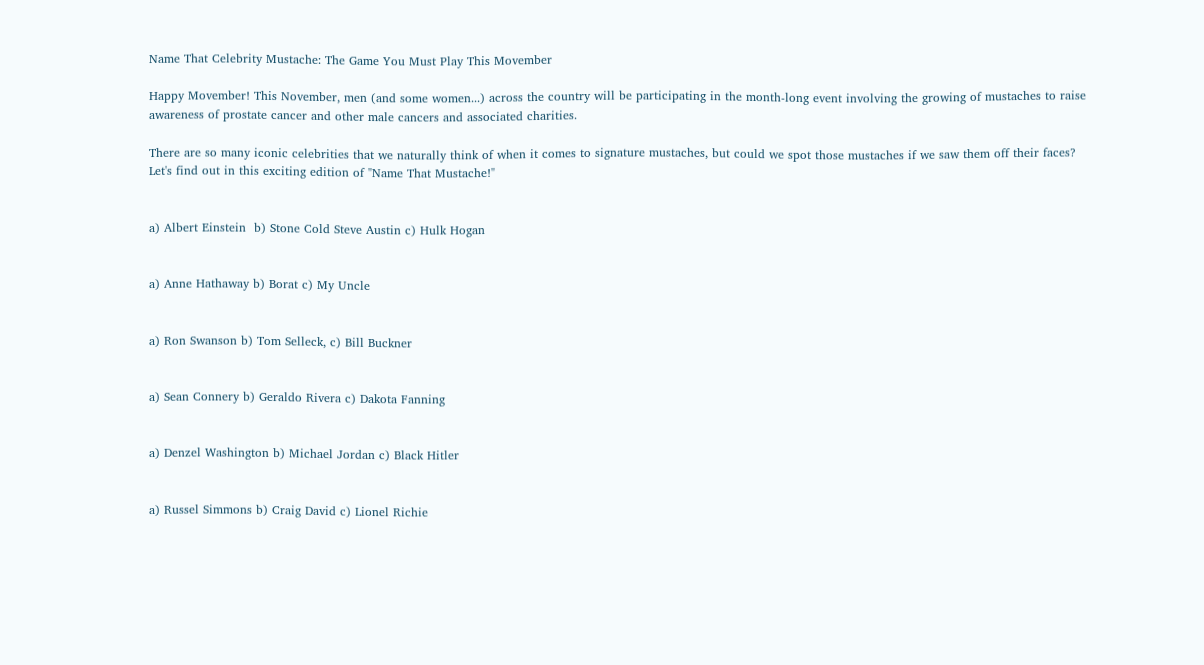Name That Celebrity Mustache: The Game You Must Play This Movember

Happy Movember! This November, men (and some women...) across the country will be participating in the month-long event involving the growing of mustaches to raise awareness of prostate cancer and other male cancers and associated charities.

There are so many iconic celebrities that we naturally think of when it comes to signature mustaches, but could we spot those mustaches if we saw them off their faces? Let's find out in this exciting edition of "Name That Mustache!"


a) Albert Einstein  b) Stone Cold Steve Austin c) Hulk Hogan


a) Anne Hathaway b) Borat c) My Uncle


a) Ron Swanson b) Tom Selleck, c) Bill Buckner


a) Sean Connery b) Geraldo Rivera c) Dakota Fanning


a) Denzel Washington b) Michael Jordan c) Black Hitler


a) Russel Simmons b) Craig David c) Lionel Richie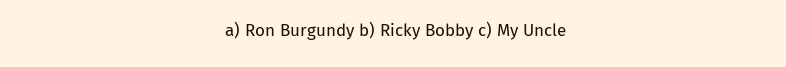a) Ron Burgundy b) Ricky Bobby c) My Uncle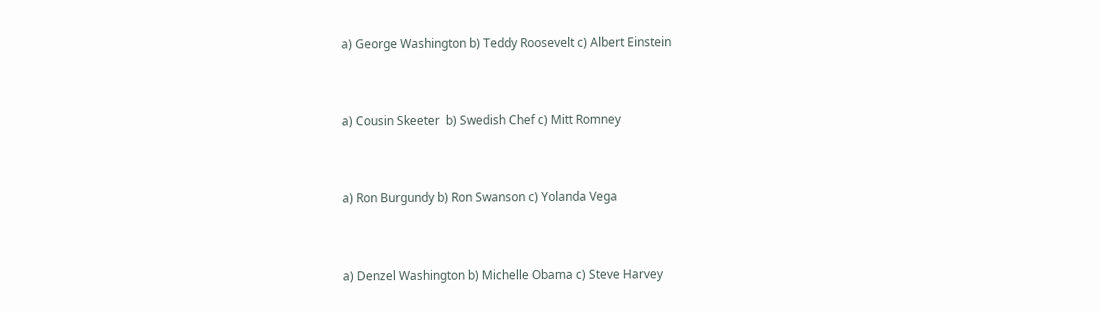a) George Washington b) Teddy Roosevelt c) Albert Einstein


a) Cousin Skeeter  b) Swedish Chef c) Mitt Romney


a) Ron Burgundy b) Ron Swanson c) Yolanda Vega


a) Denzel Washington b) Michelle Obama c) Steve Harvey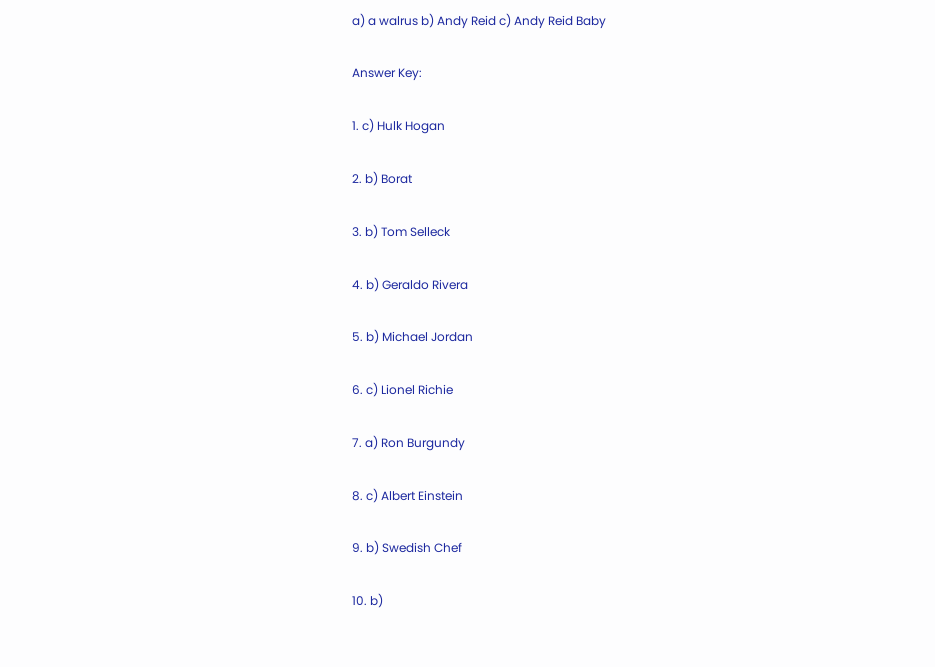a) a walrus b) Andy Reid c) Andy Reid Baby

Answer Key:

1. c) Hulk Hogan

2. b) Borat

3. b) Tom Selleck

4. b) Geraldo Rivera

5. b) Michael Jordan

6. c) Lionel Richie

7. a) Ron Burgundy

8. c) Albert Einstein

9. b) Swedish Chef

10. b)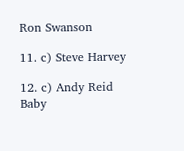Ron Swanson

11. c) Steve Harvey

12. c) Andy Reid Baby